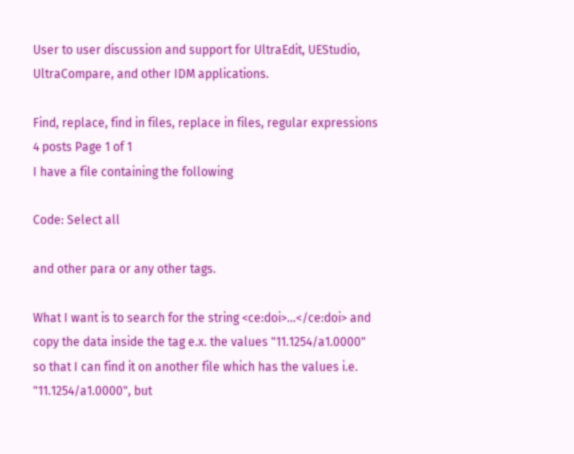User to user discussion and support for UltraEdit, UEStudio, UltraCompare, and other IDM applications.

Find, replace, find in files, replace in files, regular expressions
4 posts Page 1 of 1
I have a file containing the following

Code: Select all

and other para or any other tags.

What I want is to search for the string <ce:doi>...</ce:doi> and copy the data inside the tag e.x. the values "11.1254/a1.0000" so that I can find it on another file which has the values i.e. "11.1254/a1.0000", but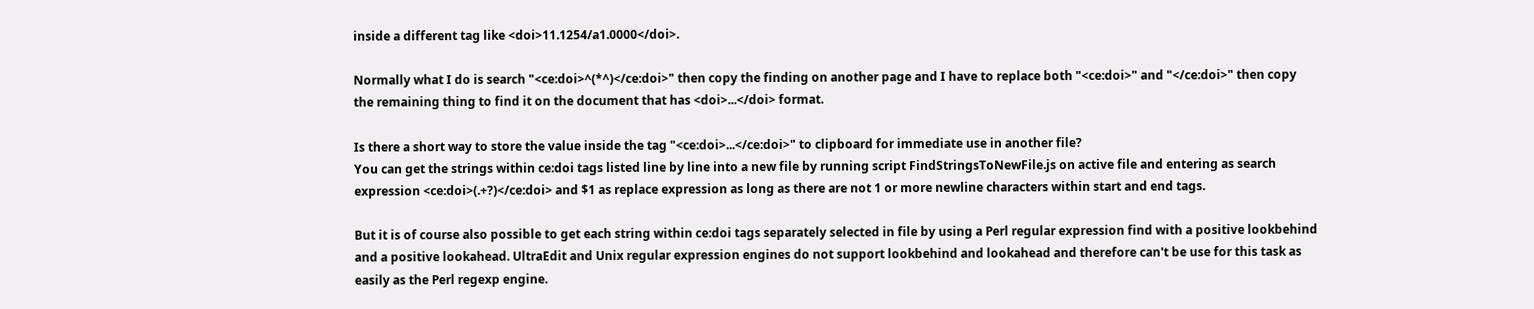inside a different tag like <doi>11.1254/a1.0000</doi>.

Normally what I do is search "<ce:doi>^(*^)</ce:doi>" then copy the finding on another page and I have to replace both "<ce:doi>" and "</ce:doi>" then copy the remaining thing to find it on the document that has <doi>...</doi> format.

Is there a short way to store the value inside the tag "<ce:doi>...</ce:doi>" to clipboard for immediate use in another file?
You can get the strings within ce:doi tags listed line by line into a new file by running script FindStringsToNewFile.js on active file and entering as search expression <ce:doi>(.+?)</ce:doi> and $1 as replace expression as long as there are not 1 or more newline characters within start and end tags.

But it is of course also possible to get each string within ce:doi tags separately selected in file by using a Perl regular expression find with a positive lookbehind and a positive lookahead. UltraEdit and Unix regular expression engines do not support lookbehind and lookahead and therefore can't be use for this task as easily as the Perl regexp engine.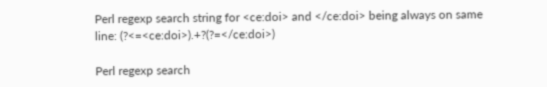Perl regexp search string for <ce:doi> and </ce:doi> being always on same line: (?<=<ce:doi>).+?(?=</ce:doi>)

Perl regexp search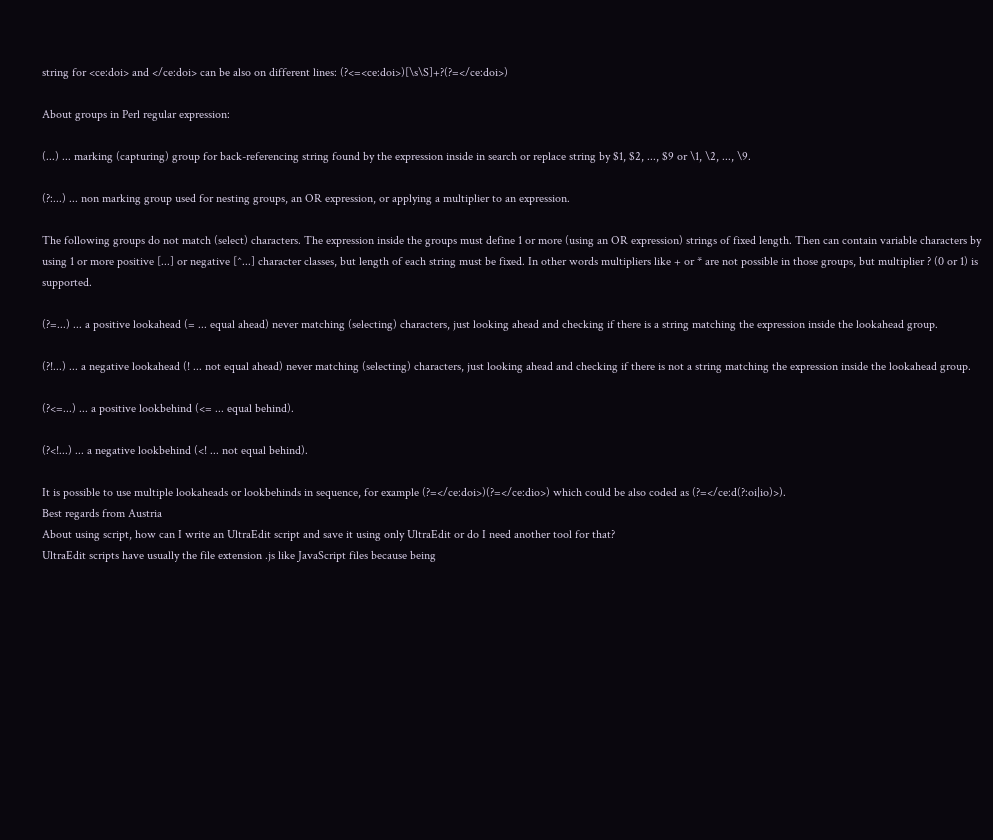string for <ce:doi> and </ce:doi> can be also on different lines: (?<=<ce:doi>)[\s\S]+?(?=</ce:doi>)

About groups in Perl regular expression:

(...) ... marking (capturing) group for back-referencing string found by the expression inside in search or replace string by $1, $2, ..., $9 or \1, \2, ..., \9.

(?:...) ... non marking group used for nesting groups, an OR expression, or applying a multiplier to an expression.

The following groups do not match (select) characters. The expression inside the groups must define 1 or more (using an OR expression) strings of fixed length. Then can contain variable characters by using 1 or more positive [...] or negative [^...] character classes, but length of each string must be fixed. In other words multipliers like + or * are not possible in those groups, but multiplier ? (0 or 1) is supported.

(?=...) ... a positive lookahead (= ... equal ahead) never matching (selecting) characters, just looking ahead and checking if there is a string matching the expression inside the lookahead group.

(?!...) ... a negative lookahead (! ... not equal ahead) never matching (selecting) characters, just looking ahead and checking if there is not a string matching the expression inside the lookahead group.

(?<=...) ... a positive lookbehind (<= ... equal behind).

(?<!...) ... a negative lookbehind (<! ... not equal behind).

It is possible to use multiple lookaheads or lookbehinds in sequence, for example (?=</ce:doi>)(?=</ce:dio>) which could be also coded as (?=</ce:d(?:oi|io)>).
Best regards from Austria
About using script, how can I write an UltraEdit script and save it using only UltraEdit or do I need another tool for that?
UltraEdit scripts have usually the file extension .js like JavaScript files because being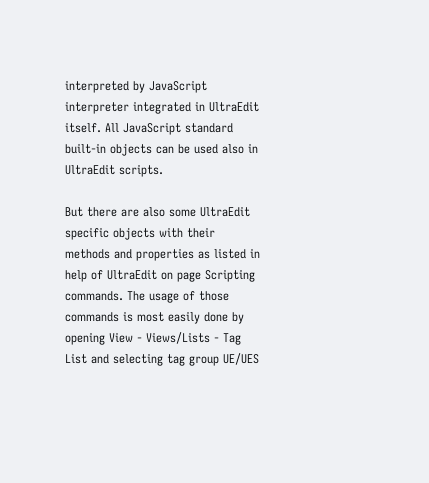interpreted by JavaScript interpreter integrated in UltraEdit itself. All JavaScript standard built-in objects can be used also in UltraEdit scripts.

But there are also some UltraEdit specific objects with their methods and properties as listed in help of UltraEdit on page Scripting commands. The usage of those commands is most easily done by opening View - Views/Lists - Tag List and selecting tag group UE/UES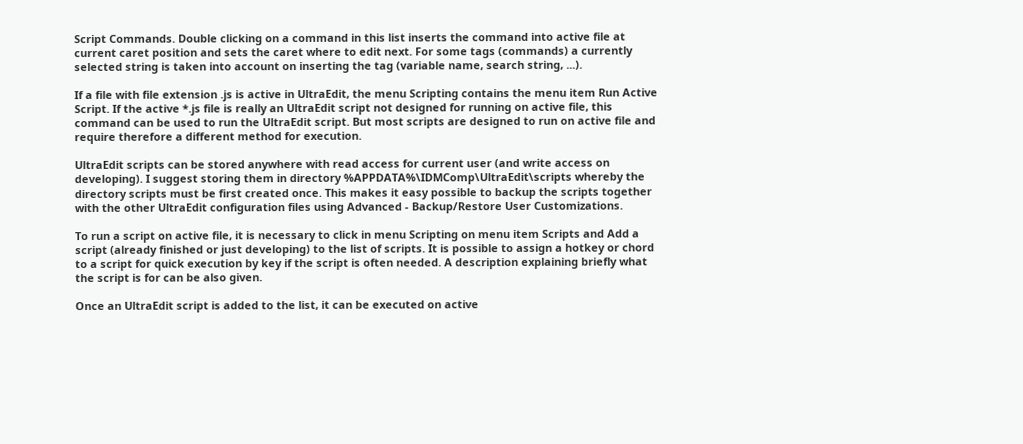Script Commands. Double clicking on a command in this list inserts the command into active file at current caret position and sets the caret where to edit next. For some tags (commands) a currently selected string is taken into account on inserting the tag (variable name, search string, ...).

If a file with file extension .js is active in UltraEdit, the menu Scripting contains the menu item Run Active Script. If the active *.js file is really an UltraEdit script not designed for running on active file, this command can be used to run the UltraEdit script. But most scripts are designed to run on active file and require therefore a different method for execution.

UltraEdit scripts can be stored anywhere with read access for current user (and write access on developing). I suggest storing them in directory %APPDATA%\IDMComp\UltraEdit\scripts whereby the directory scripts must be first created once. This makes it easy possible to backup the scripts together with the other UltraEdit configuration files using Advanced - Backup/Restore User Customizations.

To run a script on active file, it is necessary to click in menu Scripting on menu item Scripts and Add a script (already finished or just developing) to the list of scripts. It is possible to assign a hotkey or chord to a script for quick execution by key if the script is often needed. A description explaining briefly what the script is for can be also given.

Once an UltraEdit script is added to the list, it can be executed on active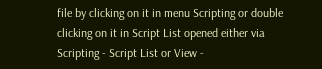file by clicking on it in menu Scripting or double clicking on it in Script List opened either via Scripting - Script List or View -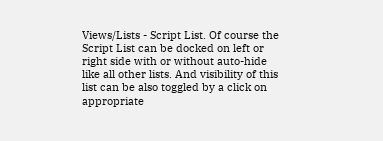Views/Lists - Script List. Of course the Script List can be docked on left or right side with or without auto-hide like all other lists. And visibility of this list can be also toggled by a click on appropriate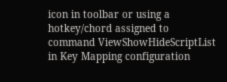icon in toolbar or using a hotkey/chord assigned to command ViewShowHideScriptList in Key Mapping configuration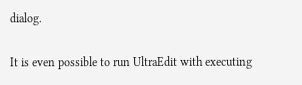dialog.

It is even possible to run UltraEdit with executing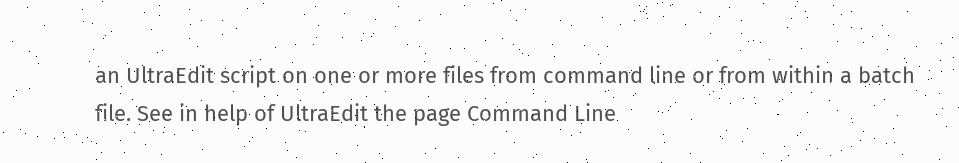an UltraEdit script on one or more files from command line or from within a batch file. See in help of UltraEdit the page Command Line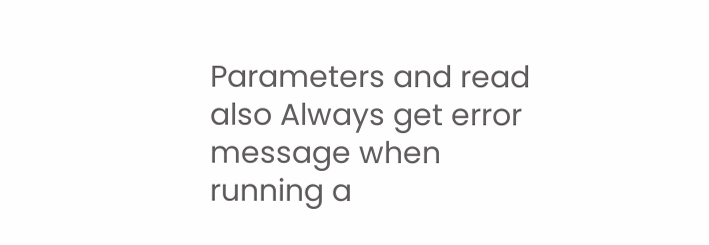Parameters and read also Always get error message when running a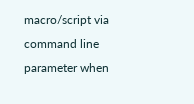macro/script via command line parameter when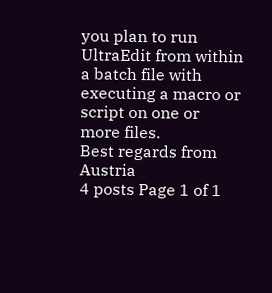you plan to run UltraEdit from within a batch file with executing a macro or script on one or more files.
Best regards from Austria
4 posts Page 1 of 1